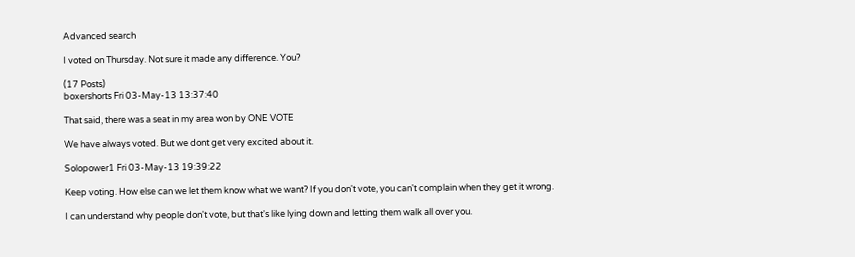Advanced search

I voted on Thursday. Not sure it made any difference. You?

(17 Posts)
boxershorts Fri 03-May-13 13:37:40

That said, there was a seat in my area won by ONE VOTE

We have always voted. But we dont get very excited about it.

Solopower1 Fri 03-May-13 19:39:22

Keep voting. How else can we let them know what we want? If you don't vote, you can't complain when they get it wrong.

I can understand why people don't vote, but that's like lying down and letting them walk all over you.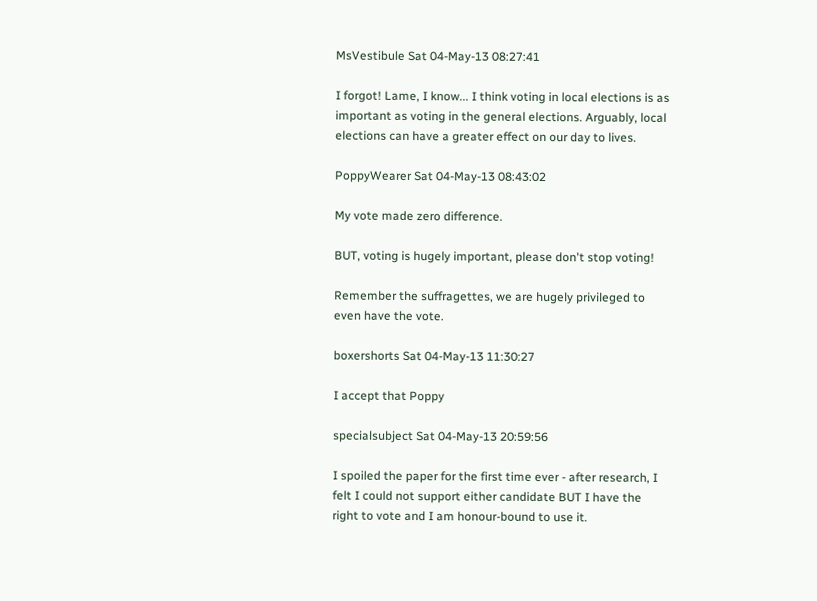MsVestibule Sat 04-May-13 08:27:41

I forgot! Lame, I know... I think voting in local elections is as important as voting in the general elections. Arguably, local elections can have a greater effect on our day to lives.

PoppyWearer Sat 04-May-13 08:43:02

My vote made zero difference.

BUT, voting is hugely important, please don't stop voting!

Remember the suffragettes, we are hugely privileged to even have the vote.

boxershorts Sat 04-May-13 11:30:27

I accept that Poppy

specialsubject Sat 04-May-13 20:59:56

I spoiled the paper for the first time ever - after research, I felt I could not support either candidate BUT I have the right to vote and I am honour-bound to use it.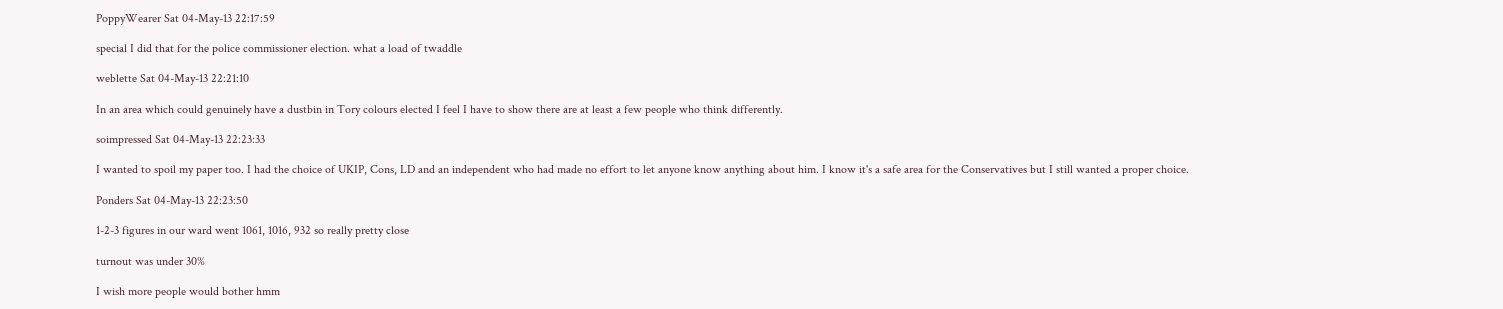PoppyWearer Sat 04-May-13 22:17:59

special I did that for the police commissioner election. what a load of twaddle

weblette Sat 04-May-13 22:21:10

In an area which could genuinely have a dustbin in Tory colours elected I feel I have to show there are at least a few people who think differently.

soimpressed Sat 04-May-13 22:23:33

I wanted to spoil my paper too. I had the choice of UKIP, Cons, LD and an independent who had made no effort to let anyone know anything about him. I know it's a safe area for the Conservatives but I still wanted a proper choice.

Ponders Sat 04-May-13 22:23:50

1-2-3 figures in our ward went 1061, 1016, 932 so really pretty close

turnout was under 30%

I wish more people would bother hmm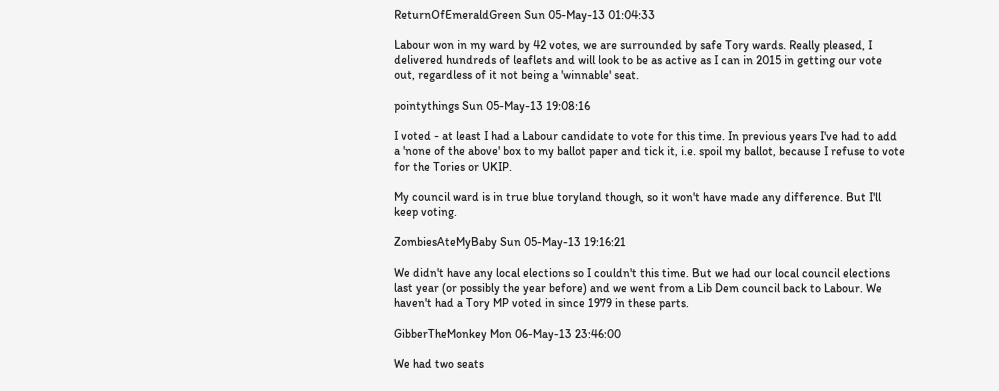ReturnOfEmeraldGreen Sun 05-May-13 01:04:33

Labour won in my ward by 42 votes, we are surrounded by safe Tory wards. Really pleased, I delivered hundreds of leaflets and will look to be as active as I can in 2015 in getting our vote out, regardless of it not being a 'winnable' seat.

pointythings Sun 05-May-13 19:08:16

I voted - at least I had a Labour candidate to vote for this time. In previous years I've had to add a 'none of the above' box to my ballot paper and tick it, i.e. spoil my ballot, because I refuse to vote for the Tories or UKIP.

My council ward is in true blue toryland though, so it won't have made any difference. But I'll keep voting.

ZombiesAteMyBaby Sun 05-May-13 19:16:21

We didn't have any local elections so I couldn't this time. But we had our local council elections last year (or possibly the year before) and we went from a Lib Dem council back to Labour. We haven't had a Tory MP voted in since 1979 in these parts.

GibberTheMonkey Mon 06-May-13 23:46:00

We had two seats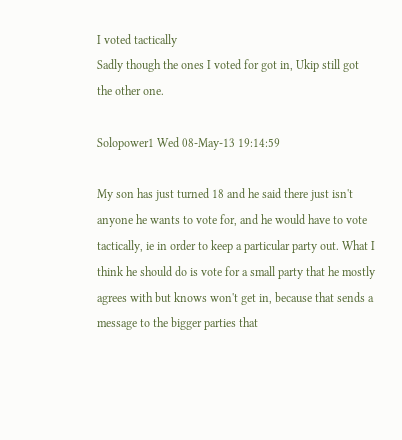I voted tactically
Sadly though the ones I voted for got in, Ukip still got the other one.

Solopower1 Wed 08-May-13 19:14:59

My son has just turned 18 and he said there just isn't anyone he wants to vote for, and he would have to vote tactically, ie in order to keep a particular party out. What I think he should do is vote for a small party that he mostly agrees with but knows won't get in, because that sends a message to the bigger parties that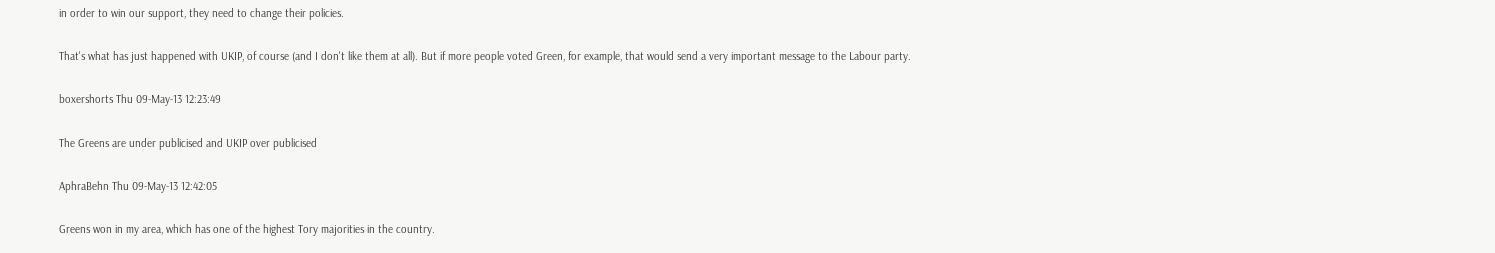in order to win our support, they need to change their policies.

That's what has just happened with UKIP, of course (and I don't like them at all). But if more people voted Green, for example, that would send a very important message to the Labour party.

boxershorts Thu 09-May-13 12:23:49

The Greens are under publicised and UKIP over publicised

AphraBehn Thu 09-May-13 12:42:05

Greens won in my area, which has one of the highest Tory majorities in the country.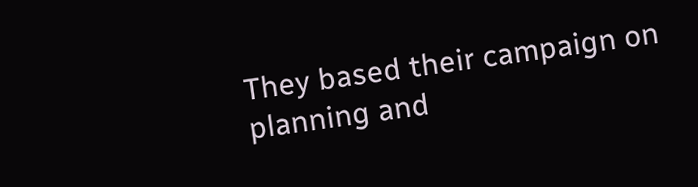They based their campaign on planning and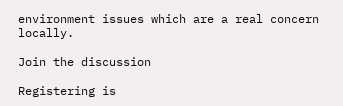environment issues which are a real concern locally.

Join the discussion

Registering is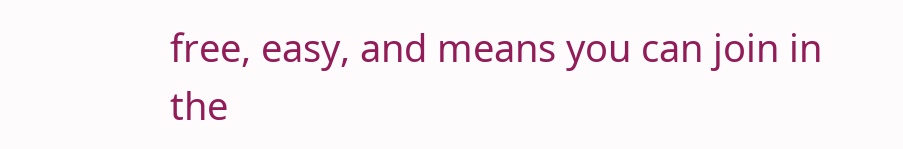free, easy, and means you can join in the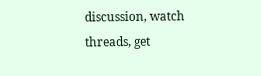discussion, watch threads, get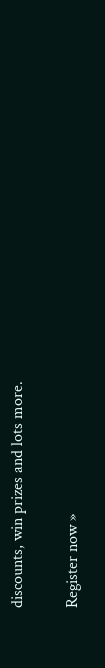discounts, win prizes and lots more.

Register now »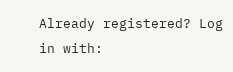Already registered? Log in with: